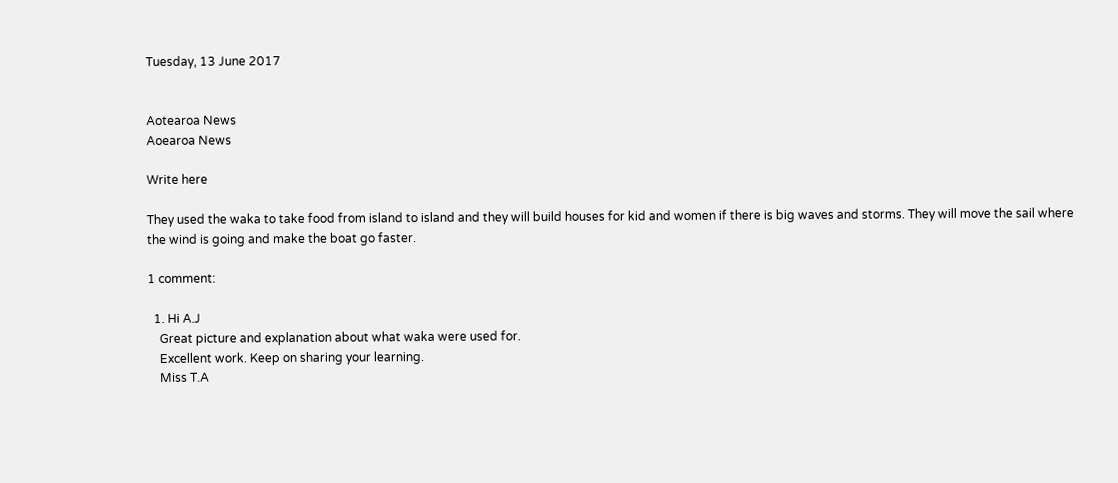Tuesday, 13 June 2017


Aotearoa News
Aoearoa News

Write here

They used the waka to take food from island to island and they will build houses for kid and women if there is big waves and storms. They will move the sail where the wind is going and make the boat go faster.

1 comment:

  1. Hi A.J
    Great picture and explanation about what waka were used for.
    Excellent work. Keep on sharing your learning.
    Miss T.A